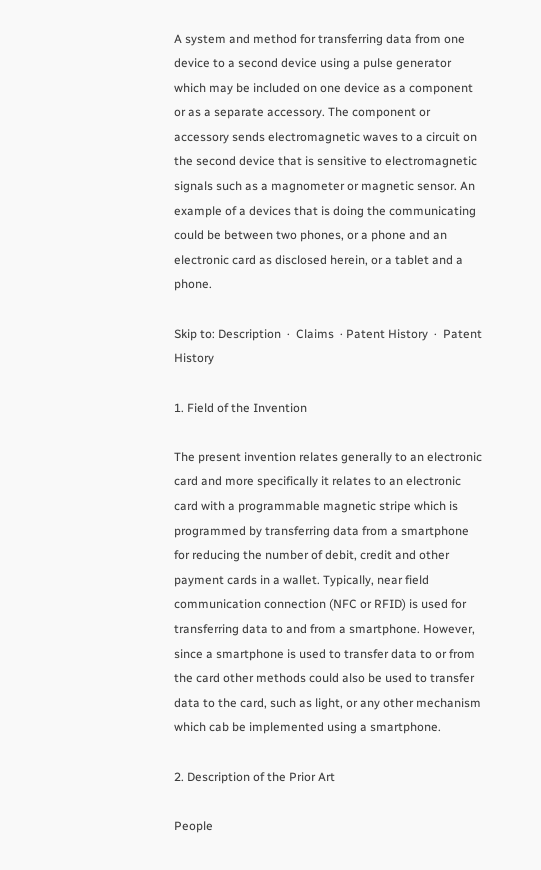A system and method for transferring data from one device to a second device using a pulse generator which may be included on one device as a component or as a separate accessory. The component or accessory sends electromagnetic waves to a circuit on the second device that is sensitive to electromagnetic signals such as a magnometer or magnetic sensor. An example of a devices that is doing the communicating could be between two phones, or a phone and an electronic card as disclosed herein, or a tablet and a phone.

Skip to: Description  ·  Claims  · Patent History  ·  Patent History

1. Field of the Invention

The present invention relates generally to an electronic card and more specifically it relates to an electronic card with a programmable magnetic stripe which is programmed by transferring data from a smartphone for reducing the number of debit, credit and other payment cards in a wallet. Typically, near field communication connection (NFC or RFID) is used for transferring data to and from a smartphone. However, since a smartphone is used to transfer data to or from the card other methods could also be used to transfer data to the card, such as light, or any other mechanism which cab be implemented using a smartphone.

2. Description of the Prior Art

People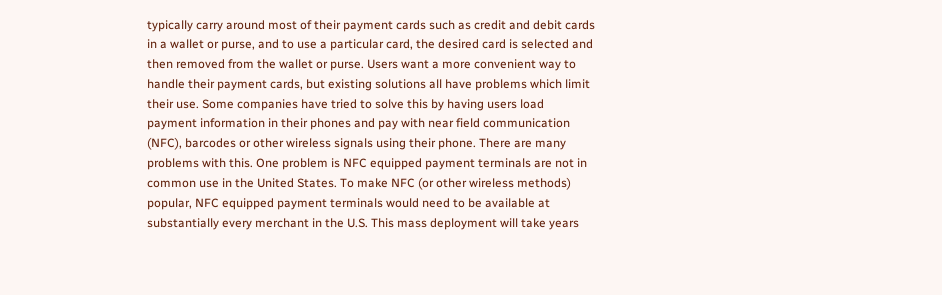typically carry around most of their payment cards such as credit and debit cards in a wallet or purse, and to use a particular card, the desired card is selected and then removed from the wallet or purse. Users want a more convenient way to handle their payment cards, but existing solutions all have problems which limit their use. Some companies have tried to solve this by having users load payment information in their phones and pay with near field communication (NFC), barcodes or other wireless signals using their phone. There are many problems with this. One problem is NFC equipped payment terminals are not in common use in the United States. To make NFC (or other wireless methods) popular, NFC equipped payment terminals would need to be available at substantially every merchant in the U.S. This mass deployment will take years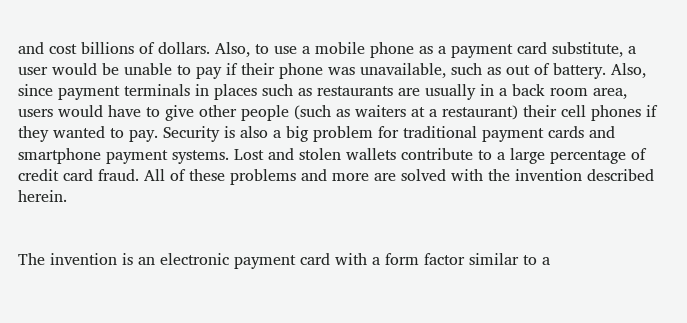and cost billions of dollars. Also, to use a mobile phone as a payment card substitute, a user would be unable to pay if their phone was unavailable, such as out of battery. Also, since payment terminals in places such as restaurants are usually in a back room area, users would have to give other people (such as waiters at a restaurant) their cell phones if they wanted to pay. Security is also a big problem for traditional payment cards and smartphone payment systems. Lost and stolen wallets contribute to a large percentage of credit card fraud. All of these problems and more are solved with the invention described herein.


The invention is an electronic payment card with a form factor similar to a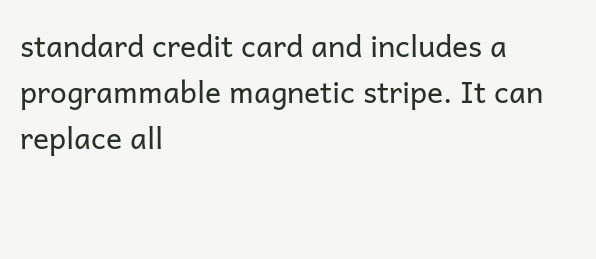standard credit card and includes a programmable magnetic stripe. It can replace all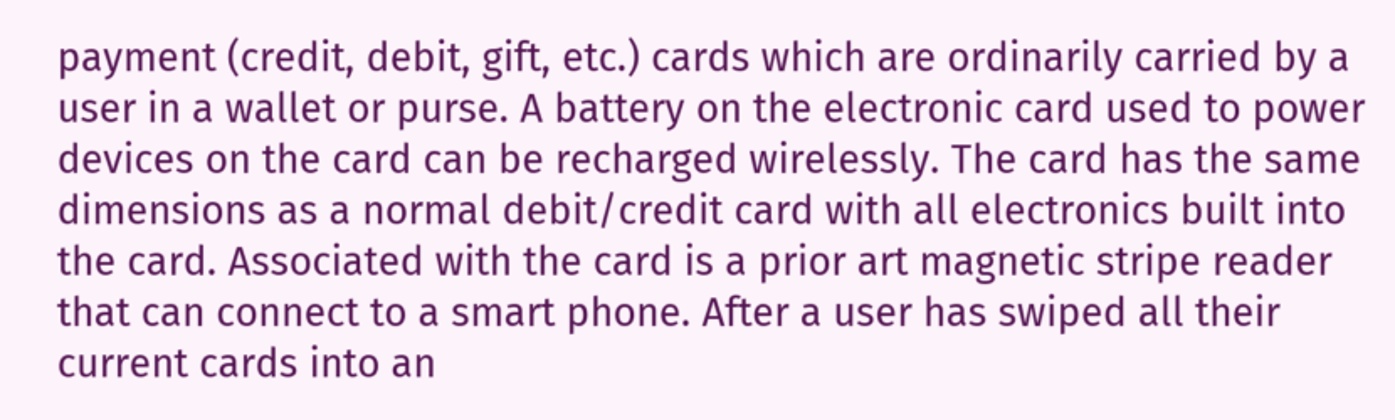payment (credit, debit, gift, etc.) cards which are ordinarily carried by a user in a wallet or purse. A battery on the electronic card used to power devices on the card can be recharged wirelessly. The card has the same dimensions as a normal debit/credit card with all electronics built into the card. Associated with the card is a prior art magnetic stripe reader that can connect to a smart phone. After a user has swiped all their current cards into an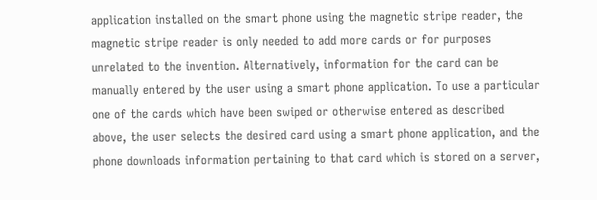application installed on the smart phone using the magnetic stripe reader, the magnetic stripe reader is only needed to add more cards or for purposes unrelated to the invention. Alternatively, information for the card can be manually entered by the user using a smart phone application. To use a particular one of the cards which have been swiped or otherwise entered as described above, the user selects the desired card using a smart phone application, and the phone downloads information pertaining to that card which is stored on a server,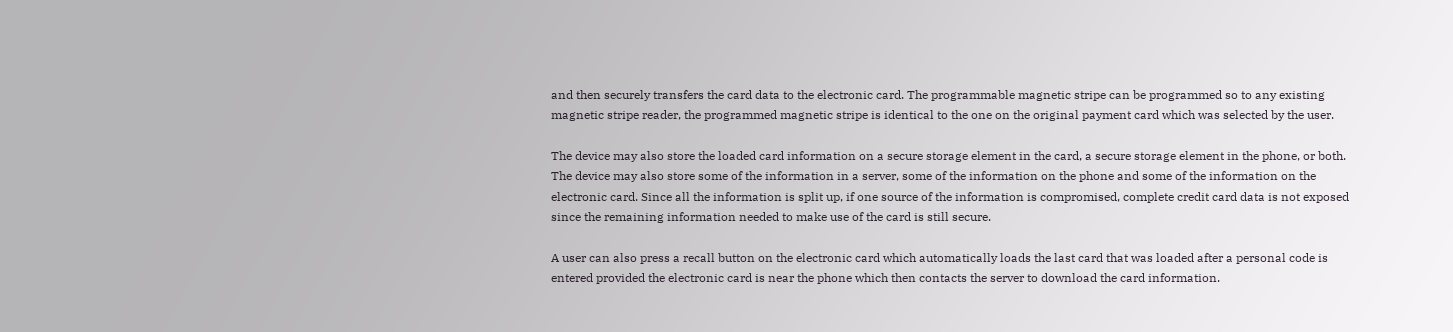and then securely transfers the card data to the electronic card. The programmable magnetic stripe can be programmed so to any existing magnetic stripe reader, the programmed magnetic stripe is identical to the one on the original payment card which was selected by the user.

The device may also store the loaded card information on a secure storage element in the card, a secure storage element in the phone, or both. The device may also store some of the information in a server, some of the information on the phone and some of the information on the electronic card. Since all the information is split up, if one source of the information is compromised, complete credit card data is not exposed since the remaining information needed to make use of the card is still secure.

A user can also press a recall button on the electronic card which automatically loads the last card that was loaded after a personal code is entered provided the electronic card is near the phone which then contacts the server to download the card information.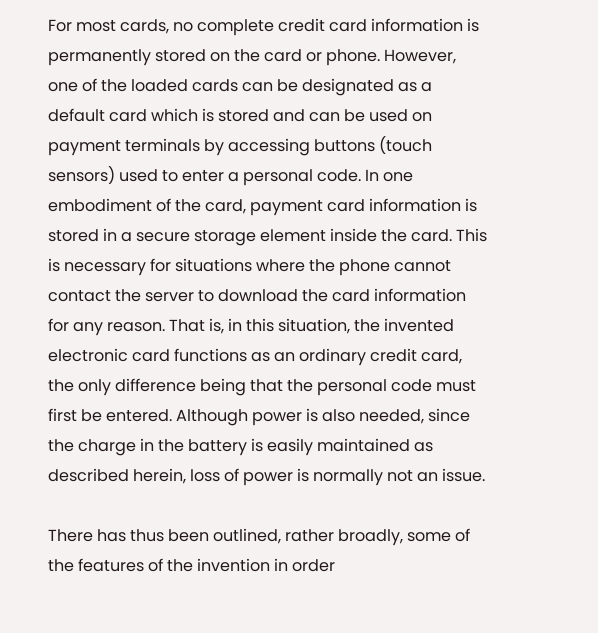For most cards, no complete credit card information is permanently stored on the card or phone. However, one of the loaded cards can be designated as a default card which is stored and can be used on payment terminals by accessing buttons (touch sensors) used to enter a personal code. In one embodiment of the card, payment card information is stored in a secure storage element inside the card. This is necessary for situations where the phone cannot contact the server to download the card information for any reason. That is, in this situation, the invented electronic card functions as an ordinary credit card, the only difference being that the personal code must first be entered. Although power is also needed, since the charge in the battery is easily maintained as described herein, loss of power is normally not an issue.

There has thus been outlined, rather broadly, some of the features of the invention in order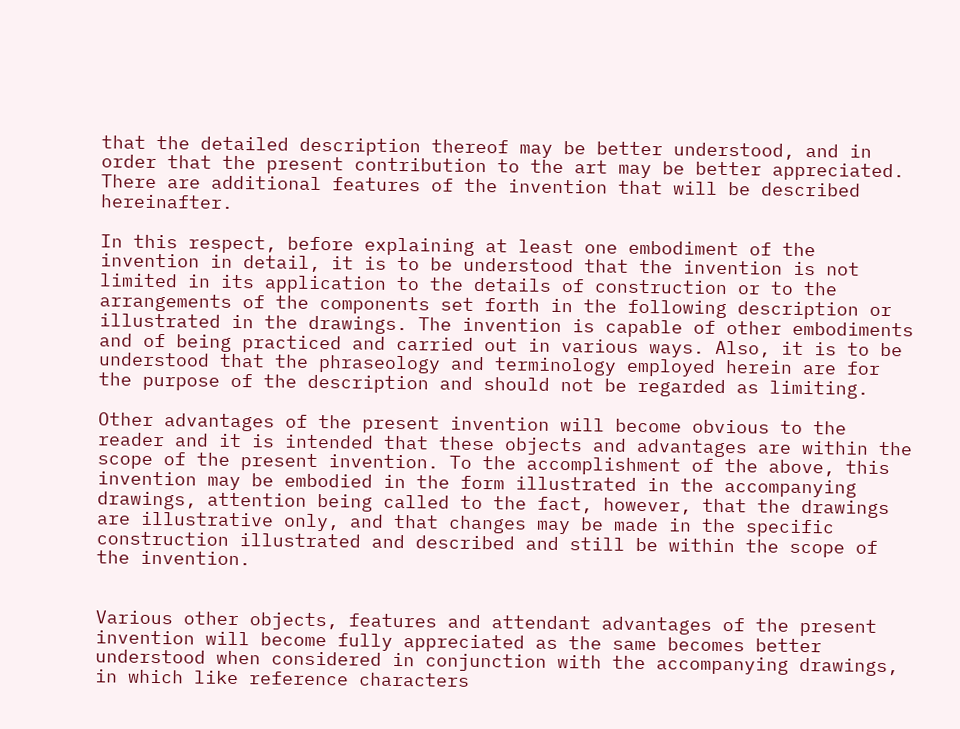that the detailed description thereof may be better understood, and in order that the present contribution to the art may be better appreciated. There are additional features of the invention that will be described hereinafter.

In this respect, before explaining at least one embodiment of the invention in detail, it is to be understood that the invention is not limited in its application to the details of construction or to the arrangements of the components set forth in the following description or illustrated in the drawings. The invention is capable of other embodiments and of being practiced and carried out in various ways. Also, it is to be understood that the phraseology and terminology employed herein are for the purpose of the description and should not be regarded as limiting.

Other advantages of the present invention will become obvious to the reader and it is intended that these objects and advantages are within the scope of the present invention. To the accomplishment of the above, this invention may be embodied in the form illustrated in the accompanying drawings, attention being called to the fact, however, that the drawings are illustrative only, and that changes may be made in the specific construction illustrated and described and still be within the scope of the invention.


Various other objects, features and attendant advantages of the present invention will become fully appreciated as the same becomes better understood when considered in conjunction with the accompanying drawings, in which like reference characters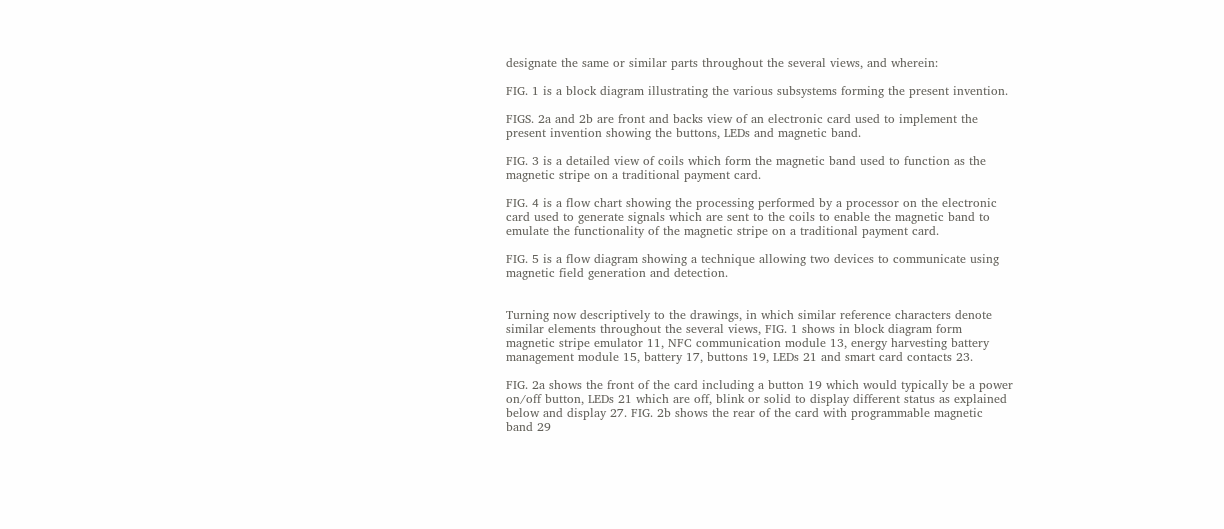designate the same or similar parts throughout the several views, and wherein:

FIG. 1 is a block diagram illustrating the various subsystems forming the present invention.

FIGS. 2a and 2b are front and backs view of an electronic card used to implement the present invention showing the buttons, LEDs and magnetic band.

FIG. 3 is a detailed view of coils which form the magnetic band used to function as the magnetic stripe on a traditional payment card.

FIG. 4 is a flow chart showing the processing performed by a processor on the electronic card used to generate signals which are sent to the coils to enable the magnetic band to emulate the functionality of the magnetic stripe on a traditional payment card.

FIG. 5 is a flow diagram showing a technique allowing two devices to communicate using magnetic field generation and detection.


Turning now descriptively to the drawings, in which similar reference characters denote similar elements throughout the several views, FIG. 1 shows in block diagram form magnetic stripe emulator 11, NFC communication module 13, energy harvesting battery management module 15, battery 17, buttons 19, LEDs 21 and smart card contacts 23.

FIG. 2a shows the front of the card including a button 19 which would typically be a power on/off button, LEDs 21 which are off, blink or solid to display different status as explained below and display 27. FIG. 2b shows the rear of the card with programmable magnetic band 29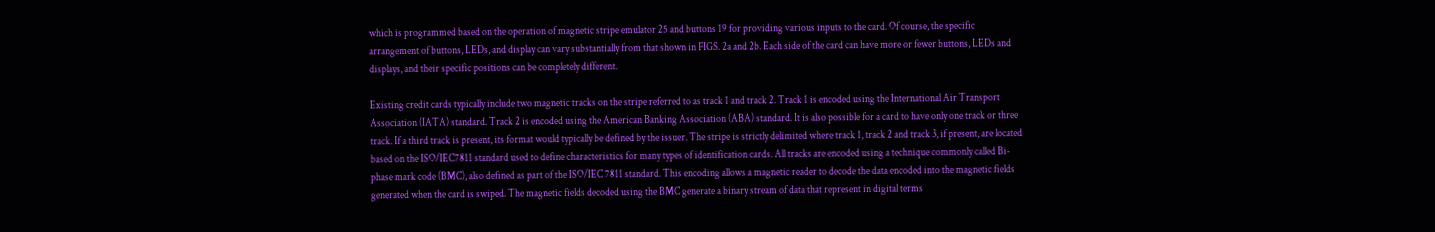which is programmed based on the operation of magnetic stripe emulator 25 and buttons 19 for providing various inputs to the card. Of course, the specific arrangement of buttons, LEDs, and display can vary substantially from that shown in FIGS. 2a and 2b. Each side of the card can have more or fewer buttons, LEDs and displays, and their specific positions can be completely different.

Existing credit cards typically include two magnetic tracks on the stripe referred to as track 1 and track 2. Track 1 is encoded using the International Air Transport Association (IATA) standard. Track 2 is encoded using the American Banking Association (ABA) standard. It is also possible for a card to have only one track or three track. If a third track is present, its format would typically be defined by the issuer. The stripe is strictly delimited where track 1, track 2 and track 3, if present, are located based on the ISO/IEC7811 standard used to define characteristics for many types of identification cards. All tracks are encoded using a technique commonly called Bi-phase mark code (BMC), also defined as part of the ISO/IEC 7811 standard. This encoding allows a magnetic reader to decode the data encoded into the magnetic fields generated when the card is swiped. The magnetic fields decoded using the BMC generate a binary stream of data that represent in digital terms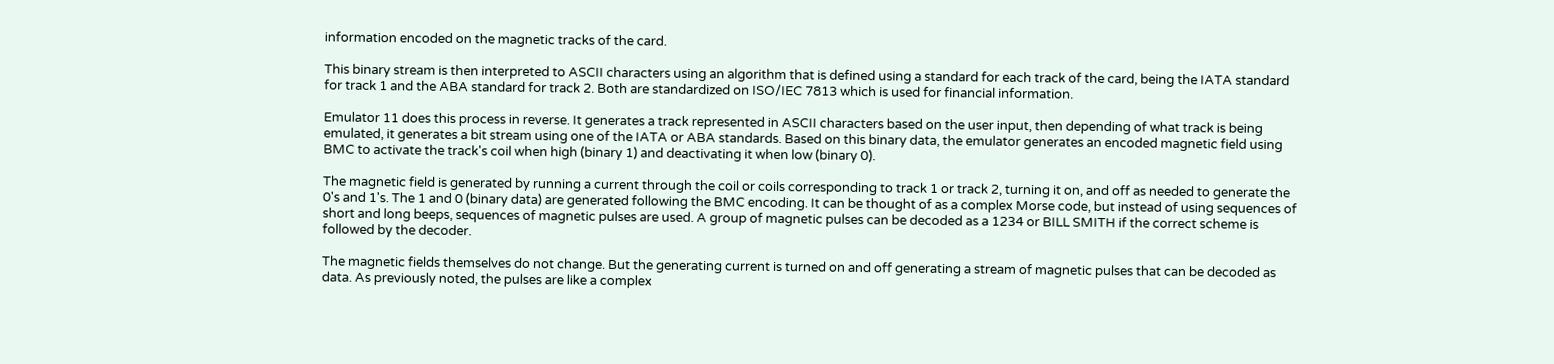information encoded on the magnetic tracks of the card.

This binary stream is then interpreted to ASCII characters using an algorithm that is defined using a standard for each track of the card, being the IATA standard for track 1 and the ABA standard for track 2. Both are standardized on ISO/IEC 7813 which is used for financial information.

Emulator 11 does this process in reverse. It generates a track represented in ASCII characters based on the user input, then depending of what track is being emulated, it generates a bit stream using one of the IATA or ABA standards. Based on this binary data, the emulator generates an encoded magnetic field using BMC to activate the track's coil when high (binary 1) and deactivating it when low (binary 0).

The magnetic field is generated by running a current through the coil or coils corresponding to track 1 or track 2, turning it on, and off as needed to generate the 0's and 1's. The 1 and 0 (binary data) are generated following the BMC encoding. It can be thought of as a complex Morse code, but instead of using sequences of short and long beeps, sequences of magnetic pulses are used. A group of magnetic pulses can be decoded as a 1234 or BILL SMITH if the correct scheme is followed by the decoder.

The magnetic fields themselves do not change. But the generating current is turned on and off generating a stream of magnetic pulses that can be decoded as data. As previously noted, the pulses are like a complex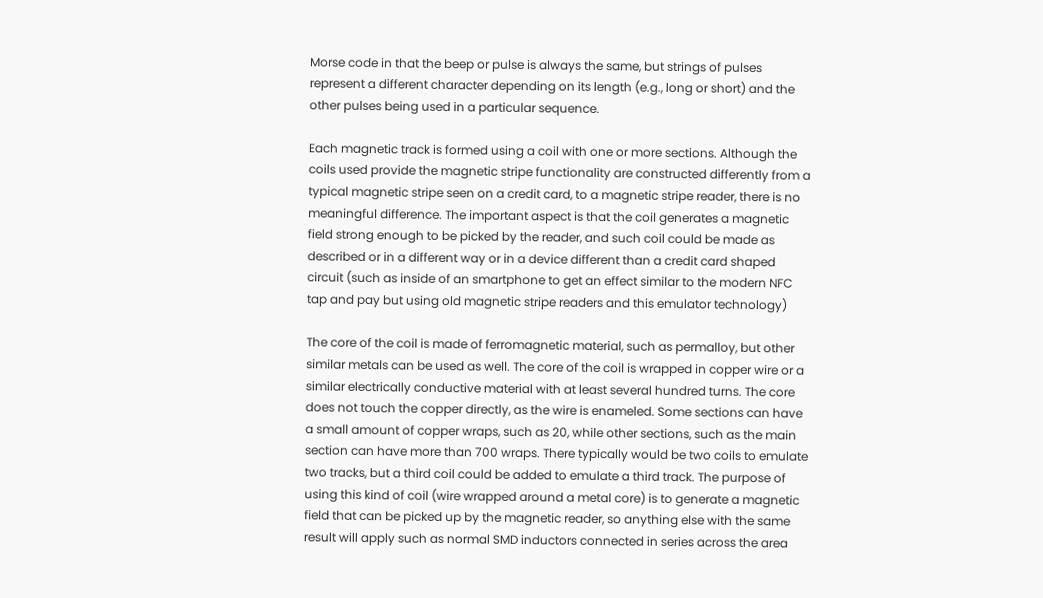Morse code in that the beep or pulse is always the same, but strings of pulses represent a different character depending on its length (e.g., long or short) and the other pulses being used in a particular sequence.

Each magnetic track is formed using a coil with one or more sections. Although the coils used provide the magnetic stripe functionality are constructed differently from a typical magnetic stripe seen on a credit card, to a magnetic stripe reader, there is no meaningful difference. The important aspect is that the coil generates a magnetic field strong enough to be picked by the reader, and such coil could be made as described or in a different way or in a device different than a credit card shaped circuit (such as inside of an smartphone to get an effect similar to the modern NFC tap and pay but using old magnetic stripe readers and this emulator technology)

The core of the coil is made of ferromagnetic material, such as permalloy, but other similar metals can be used as well. The core of the coil is wrapped in copper wire or a similar electrically conductive material with at least several hundred turns. The core does not touch the copper directly, as the wire is enameled. Some sections can have a small amount of copper wraps, such as 20, while other sections, such as the main section can have more than 700 wraps. There typically would be two coils to emulate two tracks, but a third coil could be added to emulate a third track. The purpose of using this kind of coil (wire wrapped around a metal core) is to generate a magnetic field that can be picked up by the magnetic reader, so anything else with the same result will apply such as normal SMD inductors connected in series across the area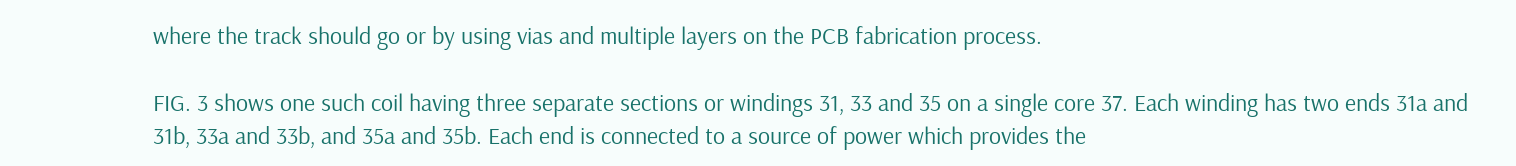where the track should go or by using vias and multiple layers on the PCB fabrication process.

FIG. 3 shows one such coil having three separate sections or windings 31, 33 and 35 on a single core 37. Each winding has two ends 31a and 31b, 33a and 33b, and 35a and 35b. Each end is connected to a source of power which provides the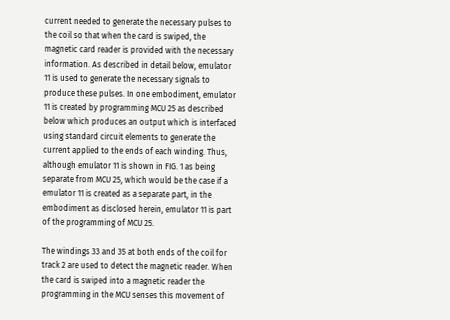current needed to generate the necessary pulses to the coil so that when the card is swiped, the magnetic card reader is provided with the necessary information. As described in detail below, emulator 11 is used to generate the necessary signals to produce these pulses. In one embodiment, emulator 11 is created by programming MCU 25 as described below which produces an output which is interfaced using standard circuit elements to generate the current applied to the ends of each winding. Thus, although emulator 11 is shown in FIG. 1 as being separate from MCU 25, which would be the case if a emulator 11 is created as a separate part, in the embodiment as disclosed herein, emulator 11 is part of the programming of MCU 25.

The windings 33 and 35 at both ends of the coil for track 2 are used to detect the magnetic reader. When the card is swiped into a magnetic reader the programming in the MCU senses this movement of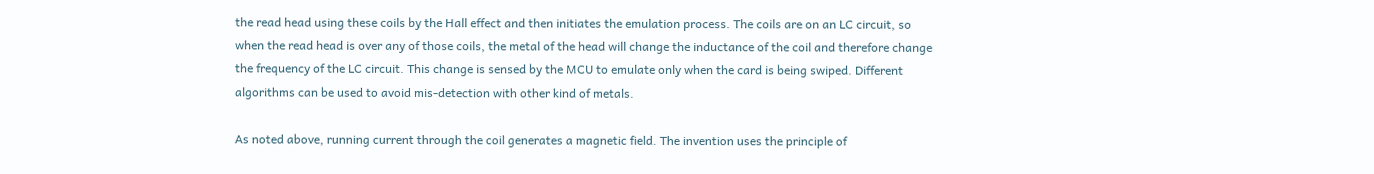the read head using these coils by the Hall effect and then initiates the emulation process. The coils are on an LC circuit, so when the read head is over any of those coils, the metal of the head will change the inductance of the coil and therefore change the frequency of the LC circuit. This change is sensed by the MCU to emulate only when the card is being swiped. Different algorithms can be used to avoid mis-detection with other kind of metals.

As noted above, running current through the coil generates a magnetic field. The invention uses the principle of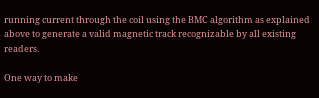running current through the coil using the BMC algorithm as explained above to generate a valid magnetic track recognizable by all existing readers.

One way to make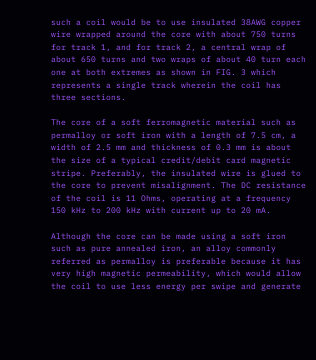such a coil would be to use insulated 38AWG copper wire wrapped around the core with about 750 turns for track 1, and for track 2, a central wrap of about 650 turns and two wraps of about 40 turn each one at both extremes as shown in FIG. 3 which represents a single track wherein the coil has three sections.

The core of a soft ferromagnetic material such as permalloy or soft iron with a length of 7.5 cm, a width of 2.5 mm and thickness of 0.3 mm is about the size of a typical credit/debit card magnetic stripe. Preferably, the insulated wire is glued to the core to prevent misalignment. The DC resistance of the coil is 11 Ohms, operating at a frequency 150 kHz to 200 kHz with current up to 20 mA.

Although the core can be made using a soft iron such as pure annealed iron, an alloy commonly referred as permalloy is preferable because it has very high magnetic permeability, which would allow the coil to use less energy per swipe and generate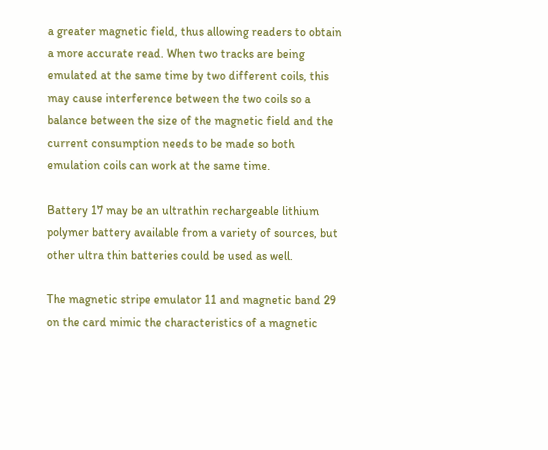a greater magnetic field, thus allowing readers to obtain a more accurate read. When two tracks are being emulated at the same time by two different coils, this may cause interference between the two coils so a balance between the size of the magnetic field and the current consumption needs to be made so both emulation coils can work at the same time.

Battery 17 may be an ultrathin rechargeable lithium polymer battery available from a variety of sources, but other ultra thin batteries could be used as well.

The magnetic stripe emulator 11 and magnetic band 29 on the card mimic the characteristics of a magnetic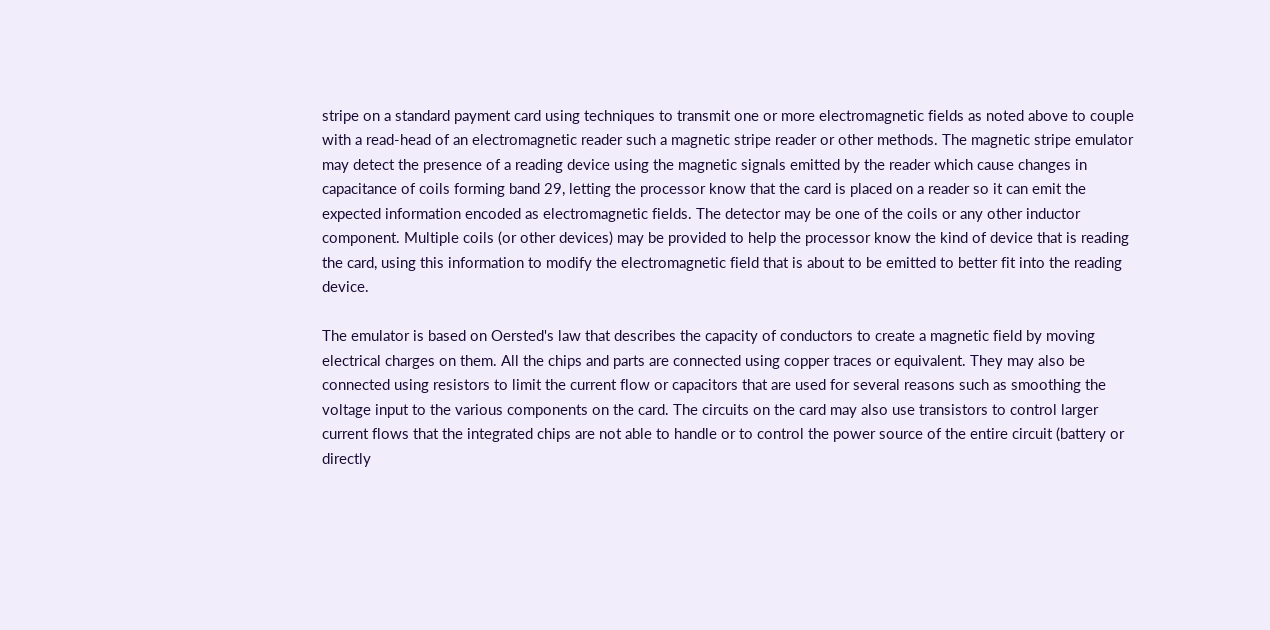stripe on a standard payment card using techniques to transmit one or more electromagnetic fields as noted above to couple with a read-head of an electromagnetic reader such a magnetic stripe reader or other methods. The magnetic stripe emulator may detect the presence of a reading device using the magnetic signals emitted by the reader which cause changes in capacitance of coils forming band 29, letting the processor know that the card is placed on a reader so it can emit the expected information encoded as electromagnetic fields. The detector may be one of the coils or any other inductor component. Multiple coils (or other devices) may be provided to help the processor know the kind of device that is reading the card, using this information to modify the electromagnetic field that is about to be emitted to better fit into the reading device.

The emulator is based on Oersted's law that describes the capacity of conductors to create a magnetic field by moving electrical charges on them. All the chips and parts are connected using copper traces or equivalent. They may also be connected using resistors to limit the current flow or capacitors that are used for several reasons such as smoothing the voltage input to the various components on the card. The circuits on the card may also use transistors to control larger current flows that the integrated chips are not able to handle or to control the power source of the entire circuit (battery or directly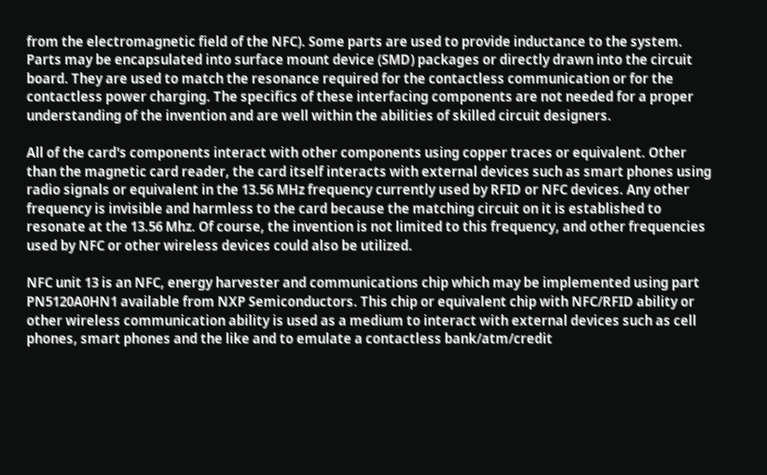from the electromagnetic field of the NFC). Some parts are used to provide inductance to the system. Parts may be encapsulated into surface mount device (SMD) packages or directly drawn into the circuit board. They are used to match the resonance required for the contactless communication or for the contactless power charging. The specifics of these interfacing components are not needed for a proper understanding of the invention and are well within the abilities of skilled circuit designers.

All of the card's components interact with other components using copper traces or equivalent. Other than the magnetic card reader, the card itself interacts with external devices such as smart phones using radio signals or equivalent in the 13.56 MHz frequency currently used by RFID or NFC devices. Any other frequency is invisible and harmless to the card because the matching circuit on it is established to resonate at the 13.56 Mhz. Of course, the invention is not limited to this frequency, and other frequencies used by NFC or other wireless devices could also be utilized.

NFC unit 13 is an NFC, energy harvester and communications chip which may be implemented using part PN5120A0HN1 available from NXP Semiconductors. This chip or equivalent chip with NFC/RFID ability or other wireless communication ability is used as a medium to interact with external devices such as cell phones, smart phones and the like and to emulate a contactless bank/atm/credit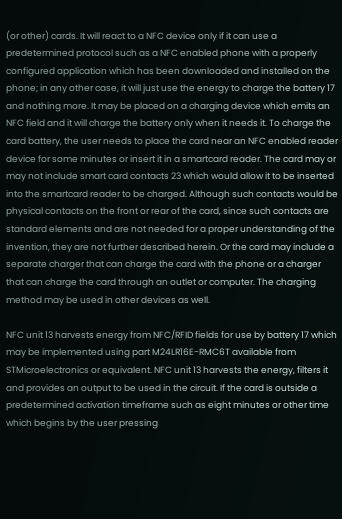(or other) cards. It will react to a NFC device only if it can use a predetermined protocol such as a NFC enabled phone with a properly configured application which has been downloaded and installed on the phone; in any other case, it will just use the energy to charge the battery 17 and nothing more. It may be placed on a charging device which emits an NFC field and it will charge the battery only when it needs it. To charge the card battery, the user needs to place the card near an NFC enabled reader device for some minutes or insert it in a smartcard reader. The card may or may not include smart card contacts 23 which would allow it to be inserted into the smartcard reader to be charged. Although such contacts would be physical contacts on the front or rear of the card, since such contacts are standard elements and are not needed for a proper understanding of the invention, they are not further described herein. Or the card may include a separate charger that can charge the card with the phone or a charger that can charge the card through an outlet or computer. The charging method may be used in other devices as well.

NFC unit 13 harvests energy from NFC/RFID fields for use by battery 17 which may be implemented using part M24LR16E-RMC6T available from STMicroelectronics or equivalent. NFC unit 13 harvests the energy, filters it and provides an output to be used in the circuit. If the card is outside a predetermined activation timeframe such as eight minutes or other time which begins by the user pressing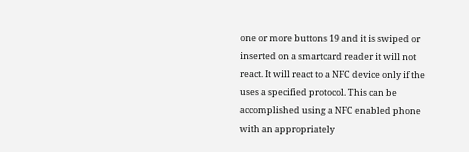one or more buttons 19 and it is swiped or inserted on a smartcard reader it will not react. It will react to a NFC device only if the uses a specified protocol. This can be accomplished using a NFC enabled phone with an appropriately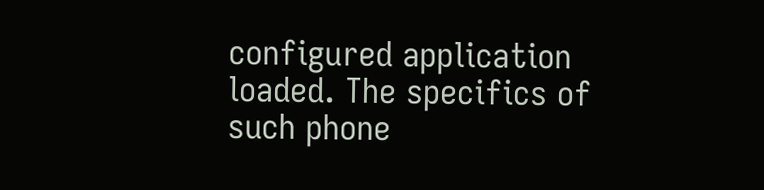configured application loaded. The specifics of such phone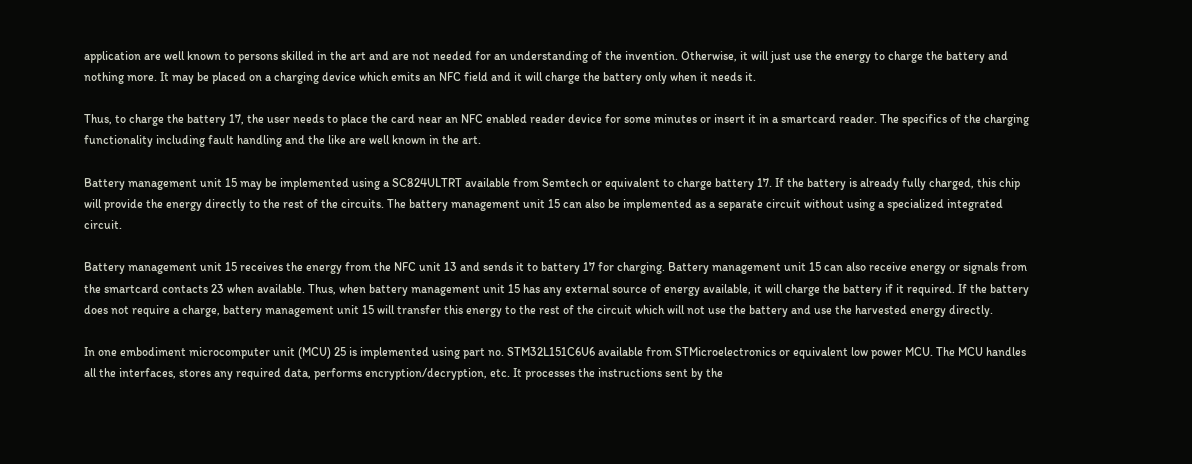application are well known to persons skilled in the art and are not needed for an understanding of the invention. Otherwise, it will just use the energy to charge the battery and nothing more. It may be placed on a charging device which emits an NFC field and it will charge the battery only when it needs it.

Thus, to charge the battery 17, the user needs to place the card near an NFC enabled reader device for some minutes or insert it in a smartcard reader. The specifics of the charging functionality including fault handling and the like are well known in the art.

Battery management unit 15 may be implemented using a SC824ULTRT available from Semtech or equivalent to charge battery 17. If the battery is already fully charged, this chip will provide the energy directly to the rest of the circuits. The battery management unit 15 can also be implemented as a separate circuit without using a specialized integrated circuit.

Battery management unit 15 receives the energy from the NFC unit 13 and sends it to battery 17 for charging. Battery management unit 15 can also receive energy or signals from the smartcard contacts 23 when available. Thus, when battery management unit 15 has any external source of energy available, it will charge the battery if it required. If the battery does not require a charge, battery management unit 15 will transfer this energy to the rest of the circuit which will not use the battery and use the harvested energy directly.

In one embodiment microcomputer unit (MCU) 25 is implemented using part no. STM32L151C6U6 available from STMicroelectronics or equivalent low power MCU. The MCU handles all the interfaces, stores any required data, performs encryption/decryption, etc. It processes the instructions sent by the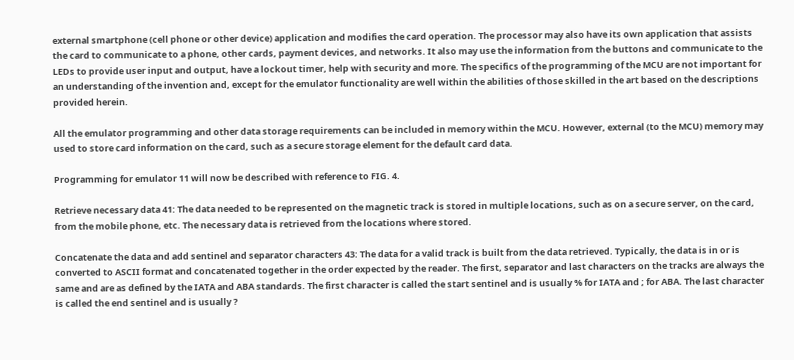external smartphone (cell phone or other device) application and modifies the card operation. The processor may also have its own application that assists the card to communicate to a phone, other cards, payment devices, and networks. It also may use the information from the buttons and communicate to the LEDs to provide user input and output, have a lockout timer, help with security and more. The specifics of the programming of the MCU are not important for an understanding of the invention and, except for the emulator functionality are well within the abilities of those skilled in the art based on the descriptions provided herein.

All the emulator programming and other data storage requirements can be included in memory within the MCU. However, external (to the MCU) memory may used to store card information on the card, such as a secure storage element for the default card data.

Programming for emulator 11 will now be described with reference to FIG. 4.

Retrieve necessary data 41: The data needed to be represented on the magnetic track is stored in multiple locations, such as on a secure server, on the card, from the mobile phone, etc. The necessary data is retrieved from the locations where stored.

Concatenate the data and add sentinel and separator characters 43: The data for a valid track is built from the data retrieved. Typically, the data is in or is converted to ASCII format and concatenated together in the order expected by the reader. The first, separator and last characters on the tracks are always the same and are as defined by the IATA and ABA standards. The first character is called the start sentinel and is usually % for IATA and ; for ABA. The last character is called the end sentinel and is usually ?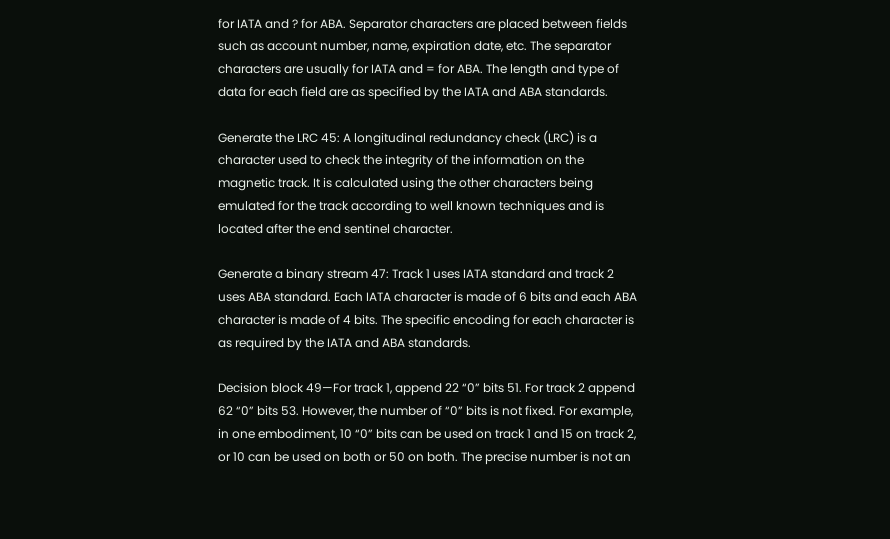for IATA and ? for ABA. Separator characters are placed between fields such as account number, name, expiration date, etc. The separator characters are usually for IATA and = for ABA. The length and type of data for each field are as specified by the IATA and ABA standards.

Generate the LRC 45: A longitudinal redundancy check (LRC) is a character used to check the integrity of the information on the magnetic track. It is calculated using the other characters being emulated for the track according to well known techniques and is located after the end sentinel character.

Generate a binary stream 47: Track 1 uses IATA standard and track 2 uses ABA standard. Each IATA character is made of 6 bits and each ABA character is made of 4 bits. The specific encoding for each character is as required by the IATA and ABA standards.

Decision block 49—For track 1, append 22 “0” bits 51. For track 2 append 62 “0” bits 53. However, the number of “0” bits is not fixed. For example, in one embodiment, 10 “0” bits can be used on track 1 and 15 on track 2, or 10 can be used on both or 50 on both. The precise number is not an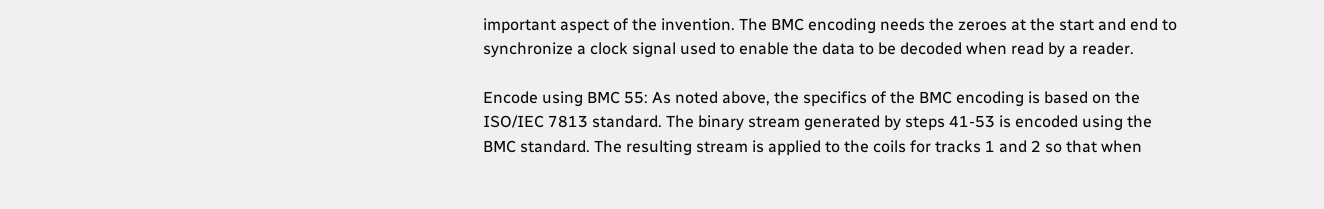important aspect of the invention. The BMC encoding needs the zeroes at the start and end to synchronize a clock signal used to enable the data to be decoded when read by a reader.

Encode using BMC 55: As noted above, the specifics of the BMC encoding is based on the ISO/IEC 7813 standard. The binary stream generated by steps 41-53 is encoded using the BMC standard. The resulting stream is applied to the coils for tracks 1 and 2 so that when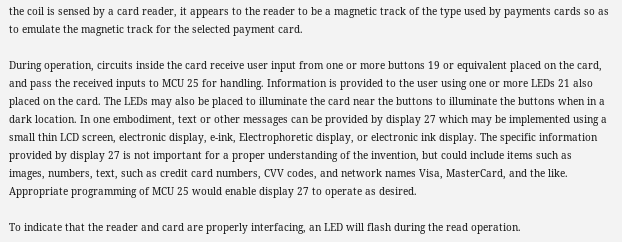the coil is sensed by a card reader, it appears to the reader to be a magnetic track of the type used by payments cards so as to emulate the magnetic track for the selected payment card.

During operation, circuits inside the card receive user input from one or more buttons 19 or equivalent placed on the card, and pass the received inputs to MCU 25 for handling. Information is provided to the user using one or more LEDs 21 also placed on the card. The LEDs may also be placed to illuminate the card near the buttons to illuminate the buttons when in a dark location. In one embodiment, text or other messages can be provided by display 27 which may be implemented using a small thin LCD screen, electronic display, e-ink, Electrophoretic display, or electronic ink display. The specific information provided by display 27 is not important for a proper understanding of the invention, but could include items such as images, numbers, text, such as credit card numbers, CVV codes, and network names Visa, MasterCard, and the like. Appropriate programming of MCU 25 would enable display 27 to operate as desired.

To indicate that the reader and card are properly interfacing, an LED will flash during the read operation.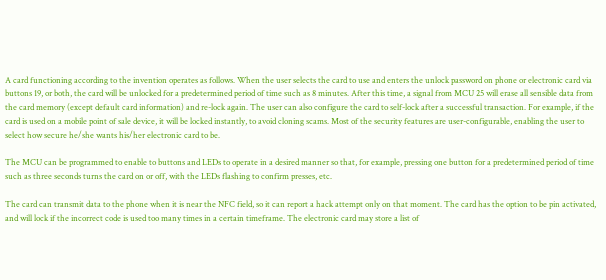A card functioning according to the invention operates as follows. When the user selects the card to use and enters the unlock password on phone or electronic card via buttons 19, or both, the card will be unlocked for a predetermined period of time such as 8 minutes. After this time, a signal from MCU 25 will erase all sensible data from the card memory (except default card information) and re-lock again. The user can also configure the card to self-lock after a successful transaction. For example, if the card is used on a mobile point of sale device, it will be locked instantly, to avoid cloning scams. Most of the security features are user-configurable, enabling the user to select how secure he/she wants his/her electronic card to be.

The MCU can be programmed to enable to buttons and LEDs to operate in a desired manner so that, for example, pressing one button for a predetermined period of time such as three seconds turns the card on or off, with the LEDs flashing to confirm presses, etc.

The card can transmit data to the phone when it is near the NFC field, so it can report a hack attempt only on that moment. The card has the option to be pin activated, and will lock if the incorrect code is used too many times in a certain timeframe. The electronic card may store a list of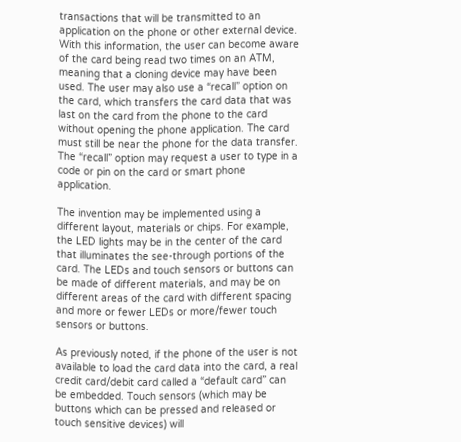transactions that will be transmitted to an application on the phone or other external device. With this information, the user can become aware of the card being read two times on an ATM, meaning that a cloning device may have been used. The user may also use a “recall” option on the card, which transfers the card data that was last on the card from the phone to the card without opening the phone application. The card must still be near the phone for the data transfer. The “recall” option may request a user to type in a code or pin on the card or smart phone application.

The invention may be implemented using a different layout, materials or chips. For example, the LED lights may be in the center of the card that illuminates the see-through portions of the card. The LEDs and touch sensors or buttons can be made of different materials, and may be on different areas of the card with different spacing and more or fewer LEDs or more/fewer touch sensors or buttons.

As previously noted, if the phone of the user is not available to load the card data into the card, a real credit card/debit card called a “default card” can be embedded. Touch sensors (which may be buttons which can be pressed and released or touch sensitive devices) will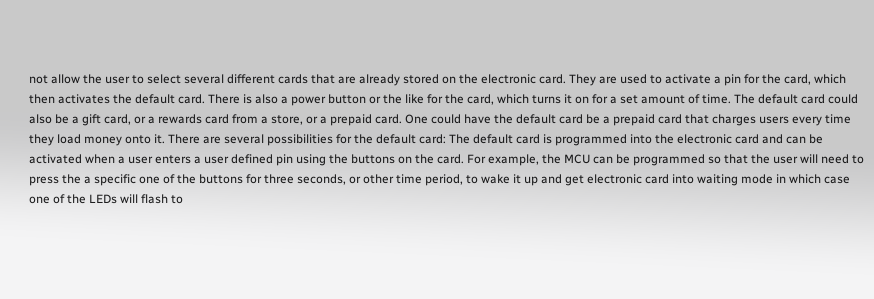not allow the user to select several different cards that are already stored on the electronic card. They are used to activate a pin for the card, which then activates the default card. There is also a power button or the like for the card, which turns it on for a set amount of time. The default card could also be a gift card, or a rewards card from a store, or a prepaid card. One could have the default card be a prepaid card that charges users every time they load money onto it. There are several possibilities for the default card: The default card is programmed into the electronic card and can be activated when a user enters a user defined pin using the buttons on the card. For example, the MCU can be programmed so that the user will need to press the a specific one of the buttons for three seconds, or other time period, to wake it up and get electronic card into waiting mode in which case one of the LEDs will flash to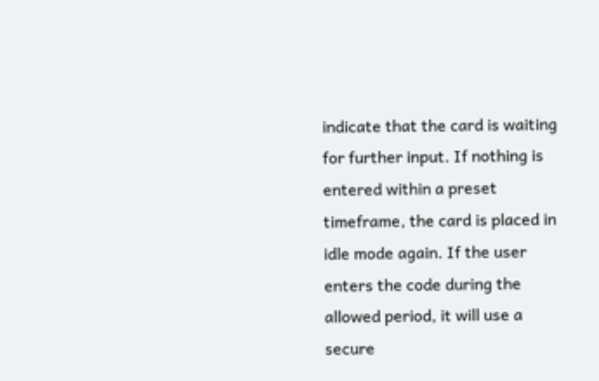indicate that the card is waiting for further input. If nothing is entered within a preset timeframe, the card is placed in idle mode again. If the user enters the code during the allowed period, it will use a secure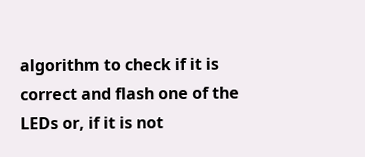algorithm to check if it is correct and flash one of the LEDs or, if it is not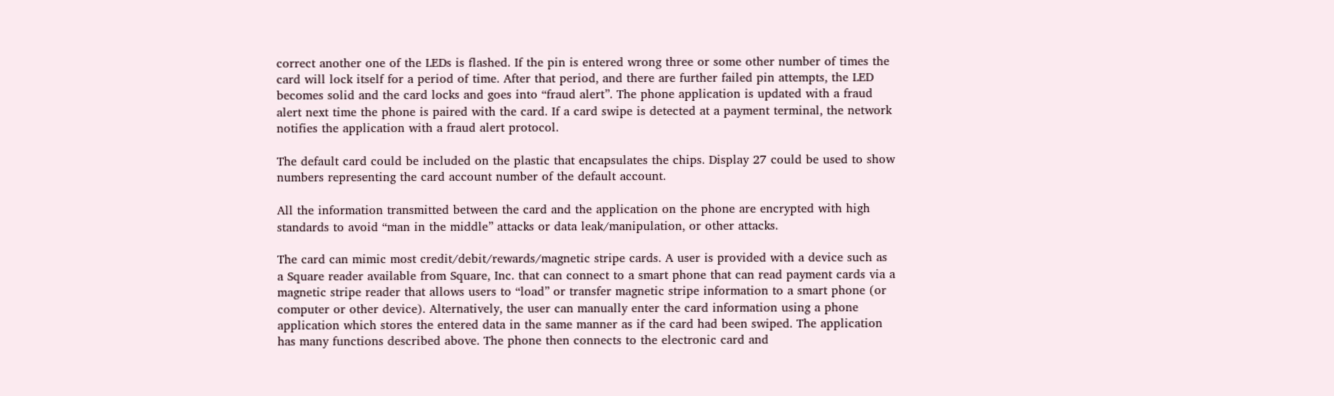correct another one of the LEDs is flashed. If the pin is entered wrong three or some other number of times the card will lock itself for a period of time. After that period, and there are further failed pin attempts, the LED becomes solid and the card locks and goes into “fraud alert”. The phone application is updated with a fraud alert next time the phone is paired with the card. If a card swipe is detected at a payment terminal, the network notifies the application with a fraud alert protocol.

The default card could be included on the plastic that encapsulates the chips. Display 27 could be used to show numbers representing the card account number of the default account.

All the information transmitted between the card and the application on the phone are encrypted with high standards to avoid “man in the middle” attacks or data leak/manipulation, or other attacks.

The card can mimic most credit/debit/rewards/magnetic stripe cards. A user is provided with a device such as a Square reader available from Square, Inc. that can connect to a smart phone that can read payment cards via a magnetic stripe reader that allows users to “load” or transfer magnetic stripe information to a smart phone (or computer or other device). Alternatively, the user can manually enter the card information using a phone application which stores the entered data in the same manner as if the card had been swiped. The application has many functions described above. The phone then connects to the electronic card and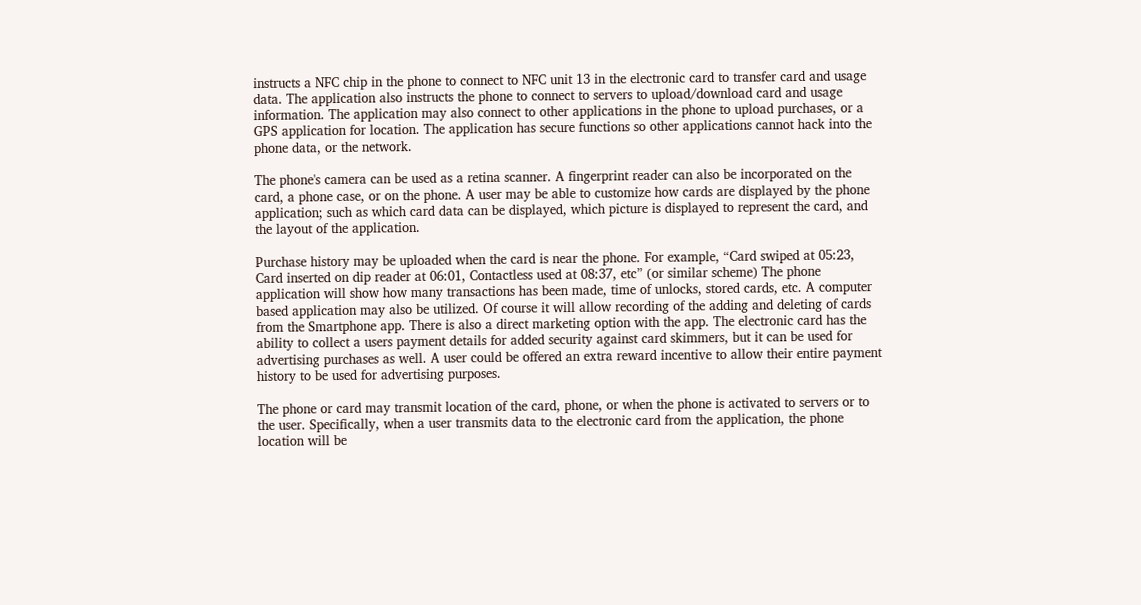instructs a NFC chip in the phone to connect to NFC unit 13 in the electronic card to transfer card and usage data. The application also instructs the phone to connect to servers to upload/download card and usage information. The application may also connect to other applications in the phone to upload purchases, or a GPS application for location. The application has secure functions so other applications cannot hack into the phone data, or the network.

The phone's camera can be used as a retina scanner. A fingerprint reader can also be incorporated on the card, a phone case, or on the phone. A user may be able to customize how cards are displayed by the phone application; such as which card data can be displayed, which picture is displayed to represent the card, and the layout of the application.

Purchase history may be uploaded when the card is near the phone. For example, “Card swiped at 05:23, Card inserted on dip reader at 06:01, Contactless used at 08:37, etc” (or similar scheme) The phone application will show how many transactions has been made, time of unlocks, stored cards, etc. A computer based application may also be utilized. Of course it will allow recording of the adding and deleting of cards from the Smartphone app. There is also a direct marketing option with the app. The electronic card has the ability to collect a users payment details for added security against card skimmers, but it can be used for advertising purchases as well. A user could be offered an extra reward incentive to allow their entire payment history to be used for advertising purposes.

The phone or card may transmit location of the card, phone, or when the phone is activated to servers or to the user. Specifically, when a user transmits data to the electronic card from the application, the phone location will be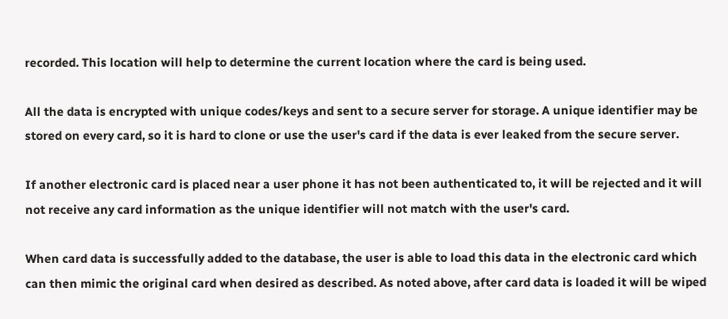recorded. This location will help to determine the current location where the card is being used.

All the data is encrypted with unique codes/keys and sent to a secure server for storage. A unique identifier may be stored on every card, so it is hard to clone or use the user's card if the data is ever leaked from the secure server.

If another electronic card is placed near a user phone it has not been authenticated to, it will be rejected and it will not receive any card information as the unique identifier will not match with the user's card.

When card data is successfully added to the database, the user is able to load this data in the electronic card which can then mimic the original card when desired as described. As noted above, after card data is loaded it will be wiped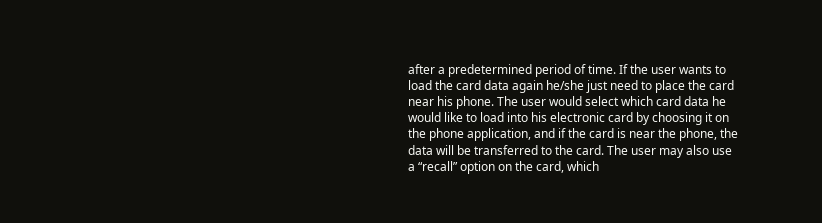after a predetermined period of time. If the user wants to load the card data again he/she just need to place the card near his phone. The user would select which card data he would like to load into his electronic card by choosing it on the phone application, and if the card is near the phone, the data will be transferred to the card. The user may also use a “recall” option on the card, which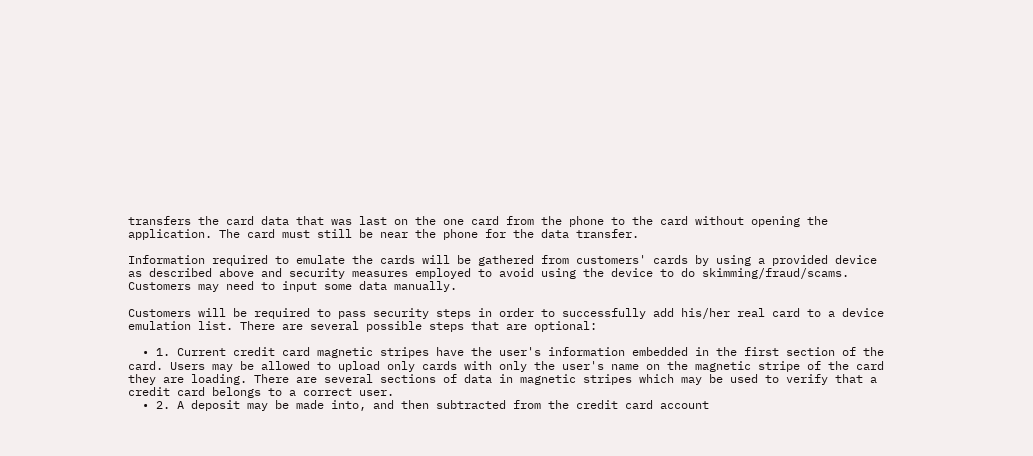transfers the card data that was last on the one card from the phone to the card without opening the application. The card must still be near the phone for the data transfer.

Information required to emulate the cards will be gathered from customers' cards by using a provided device as described above and security measures employed to avoid using the device to do skimming/fraud/scams. Customers may need to input some data manually.

Customers will be required to pass security steps in order to successfully add his/her real card to a device emulation list. There are several possible steps that are optional:

  • 1. Current credit card magnetic stripes have the user's information embedded in the first section of the card. Users may be allowed to upload only cards with only the user's name on the magnetic stripe of the card they are loading. There are several sections of data in magnetic stripes which may be used to verify that a credit card belongs to a correct user.
  • 2. A deposit may be made into, and then subtracted from the credit card account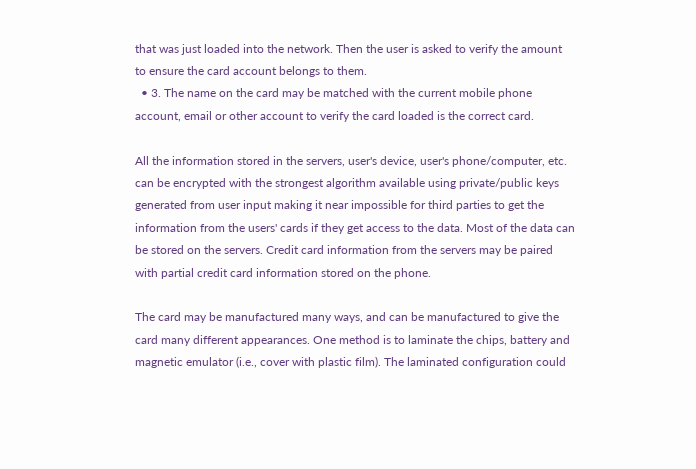that was just loaded into the network. Then the user is asked to verify the amount to ensure the card account belongs to them.
  • 3. The name on the card may be matched with the current mobile phone account, email or other account to verify the card loaded is the correct card.

All the information stored in the servers, user's device, user's phone/computer, etc. can be encrypted with the strongest algorithm available using private/public keys generated from user input making it near impossible for third parties to get the information from the users' cards if they get access to the data. Most of the data can be stored on the servers. Credit card information from the servers may be paired with partial credit card information stored on the phone.

The card may be manufactured many ways, and can be manufactured to give the card many different appearances. One method is to laminate the chips, battery and magnetic emulator (i.e., cover with plastic film). The laminated configuration could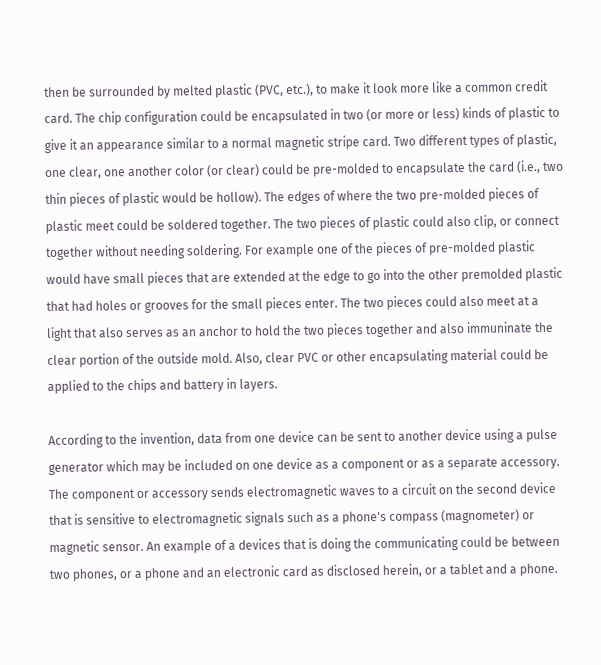then be surrounded by melted plastic (PVC, etc.), to make it look more like a common credit card. The chip configuration could be encapsulated in two (or more or less) kinds of plastic to give it an appearance similar to a normal magnetic stripe card. Two different types of plastic, one clear, one another color (or clear) could be pre-molded to encapsulate the card (i.e., two thin pieces of plastic would be hollow). The edges of where the two pre-molded pieces of plastic meet could be soldered together. The two pieces of plastic could also clip, or connect together without needing soldering. For example one of the pieces of pre-molded plastic would have small pieces that are extended at the edge to go into the other premolded plastic that had holes or grooves for the small pieces enter. The two pieces could also meet at a light that also serves as an anchor to hold the two pieces together and also immuninate the clear portion of the outside mold. Also, clear PVC or other encapsulating material could be applied to the chips and battery in layers.

According to the invention, data from one device can be sent to another device using a pulse generator which may be included on one device as a component or as a separate accessory. The component or accessory sends electromagnetic waves to a circuit on the second device that is sensitive to electromagnetic signals such as a phone's compass (magnometer) or magnetic sensor. An example of a devices that is doing the communicating could be between two phones, or a phone and an electronic card as disclosed herein, or a tablet and a phone.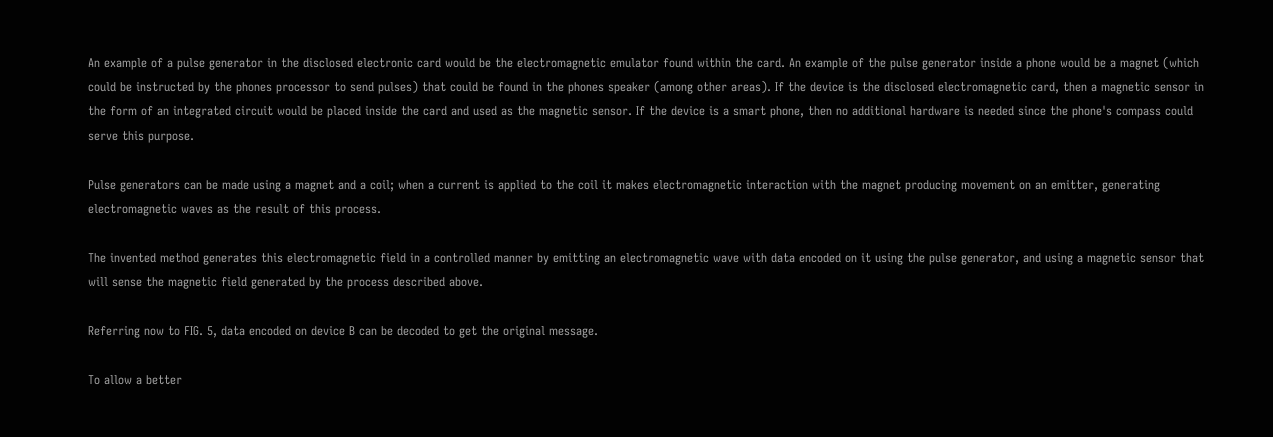An example of a pulse generator in the disclosed electronic card would be the electromagnetic emulator found within the card. An example of the pulse generator inside a phone would be a magnet (which could be instructed by the phones processor to send pulses) that could be found in the phones speaker (among other areas). If the device is the disclosed electromagnetic card, then a magnetic sensor in the form of an integrated circuit would be placed inside the card and used as the magnetic sensor. If the device is a smart phone, then no additional hardware is needed since the phone's compass could serve this purpose.

Pulse generators can be made using a magnet and a coil; when a current is applied to the coil it makes electromagnetic interaction with the magnet producing movement on an emitter, generating electromagnetic waves as the result of this process.

The invented method generates this electromagnetic field in a controlled manner by emitting an electromagnetic wave with data encoded on it using the pulse generator, and using a magnetic sensor that will sense the magnetic field generated by the process described above.

Referring now to FIG. 5, data encoded on device B can be decoded to get the original message.

To allow a better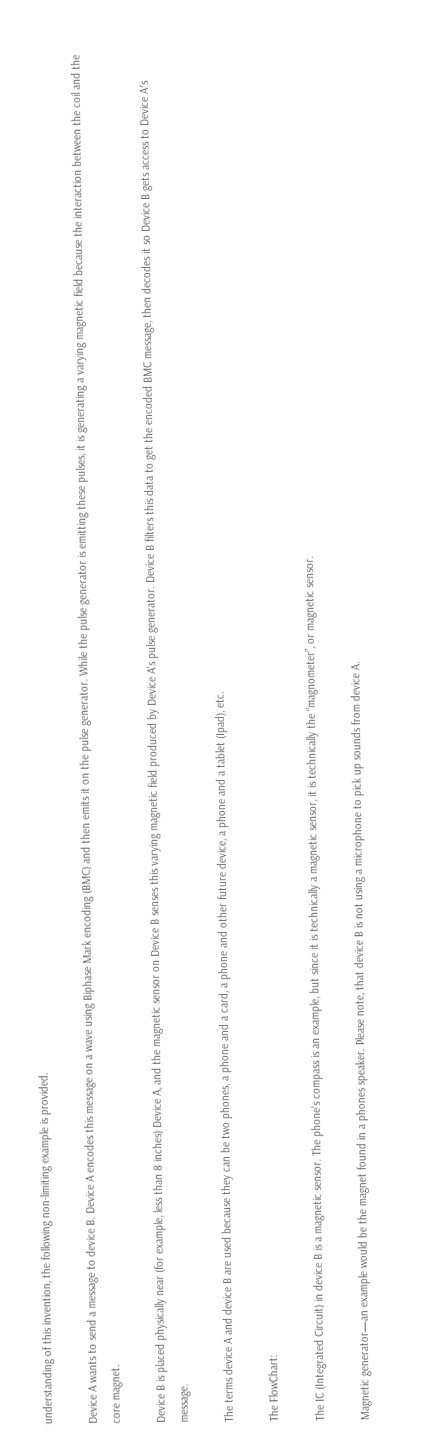understanding of this invention, the following non-limiting example is provided.

Device A wants to send a message to device B. Device A encodes this message on a wave using Biphase Mark encoding (BMC) and then emits it on the pulse generator. While the pulse generator is emitting these pulses, it is generating a varying magnetic field because the interaction between the coil and the core magnet.

Device B is placed physically near (for example, less than 8 inches) Device A, and the magnetic sensor on Device B senses this varying magnetic field produced by Device A's pulse generator. Device B filters this data to get the encoded BMC message, then decodes it so Device B gets access to Device A′s message.

The terms device A and device B are used because they can be two phones, a phone and a card, a phone and other future device, a phone and a tablet (Ipad), etc.

The FlowChart:

The IC (Integrated Circuit) in device B is a magnetic sensor. The phone's compass is an example, but since it is technically a magnetic sensor, it is technically the “magnometer”, or magnetic sensor.

Magnetic generator—an example would be the magnet found in a phones speaker. Please note, that device B is not using a microphone to pick up sounds from device A.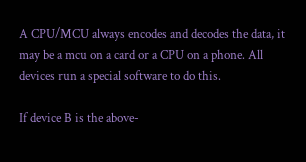A CPU/MCU always encodes and decodes the data, it may be a mcu on a card or a CPU on a phone. All devices run a special software to do this.

If device B is the above-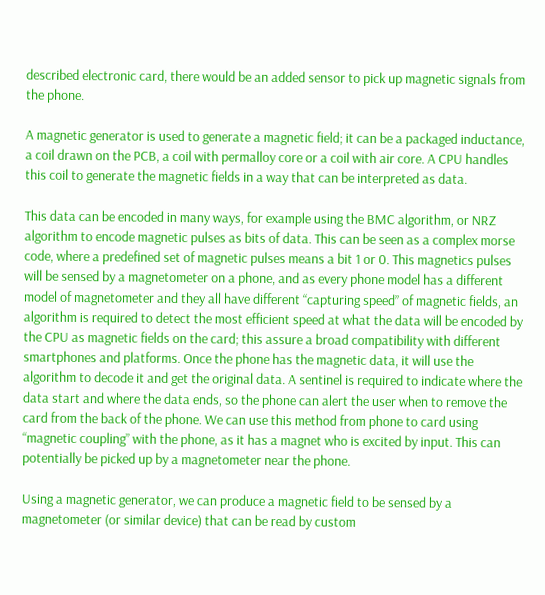described electronic card, there would be an added sensor to pick up magnetic signals from the phone.

A magnetic generator is used to generate a magnetic field; it can be a packaged inductance, a coil drawn on the PCB, a coil with permalloy core or a coil with air core. A CPU handles this coil to generate the magnetic fields in a way that can be interpreted as data.

This data can be encoded in many ways, for example using the BMC algorithm, or NRZ algorithm to encode magnetic pulses as bits of data. This can be seen as a complex morse code, where a predefined set of magnetic pulses means a bit 1 or 0. This magnetics pulses will be sensed by a magnetometer on a phone, and as every phone model has a different model of magnetometer and they all have different “capturing speed” of magnetic fields, an algorithm is required to detect the most efficient speed at what the data will be encoded by the CPU as magnetic fields on the card; this assure a broad compatibility with different smartphones and platforms. Once the phone has the magnetic data, it will use the algorithm to decode it and get the original data. A sentinel is required to indicate where the data start and where the data ends, so the phone can alert the user when to remove the card from the back of the phone. We can use this method from phone to card using “magnetic coupling” with the phone, as it has a magnet who is excited by input. This can potentially be picked up by a magnetometer near the phone.

Using a magnetic generator, we can produce a magnetic field to be sensed by a magnetometer (or similar device) that can be read by custom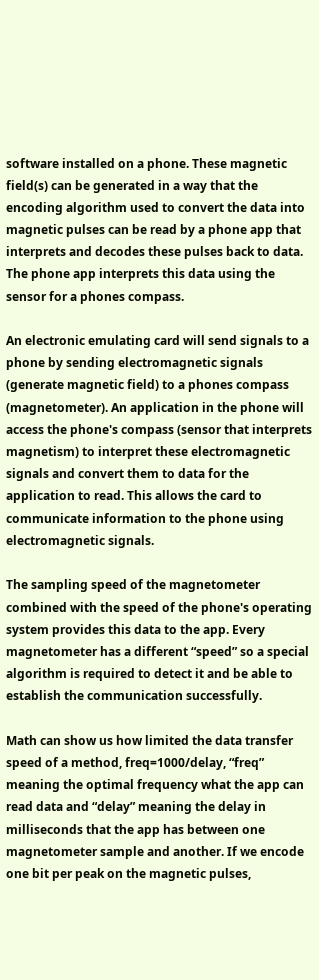software installed on a phone. These magnetic field(s) can be generated in a way that the encoding algorithm used to convert the data into magnetic pulses can be read by a phone app that interprets and decodes these pulses back to data. The phone app interprets this data using the sensor for a phones compass.

An electronic emulating card will send signals to a phone by sending electromagnetic signals (generate magnetic field) to a phones compass (magnetometer). An application in the phone will access the phone's compass (sensor that interprets magnetism) to interpret these electromagnetic signals and convert them to data for the application to read. This allows the card to communicate information to the phone using electromagnetic signals.

The sampling speed of the magnetometer combined with the speed of the phone's operating system provides this data to the app. Every magnetometer has a different “speed” so a special algorithm is required to detect it and be able to establish the communication successfully.

Math can show us how limited the data transfer speed of a method, freq=1000/delay, “freq” meaning the optimal frequency what the app can read data and “delay” meaning the delay in milliseconds that the app has between one magnetometer sample and another. If we encode one bit per peak on the magnetic pulses,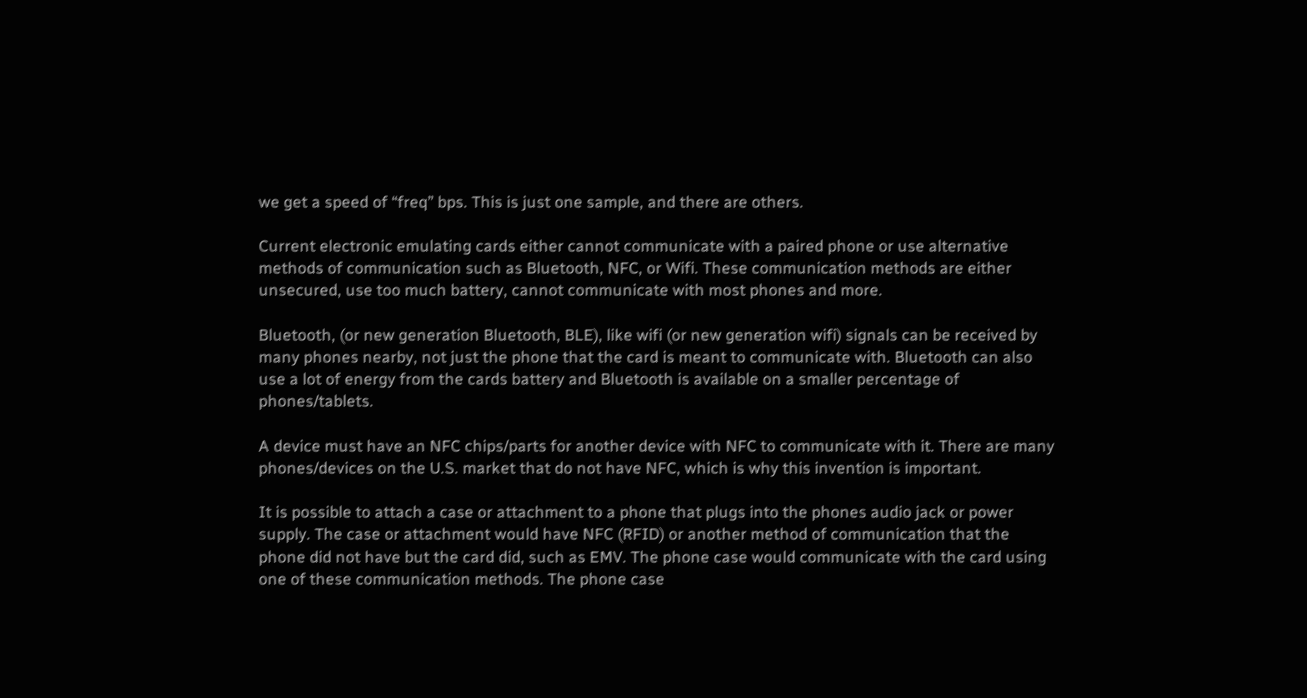we get a speed of “freq” bps. This is just one sample, and there are others.

Current electronic emulating cards either cannot communicate with a paired phone or use alternative methods of communication such as Bluetooth, NFC, or Wifi. These communication methods are either unsecured, use too much battery, cannot communicate with most phones and more.

Bluetooth, (or new generation Bluetooth, BLE), like wifi (or new generation wifi) signals can be received by many phones nearby, not just the phone that the card is meant to communicate with. Bluetooth can also use a lot of energy from the cards battery and Bluetooth is available on a smaller percentage of phones/tablets.

A device must have an NFC chips/parts for another device with NFC to communicate with it. There are many phones/devices on the U.S. market that do not have NFC, which is why this invention is important.

It is possible to attach a case or attachment to a phone that plugs into the phones audio jack or power supply. The case or attachment would have NFC (RFID) or another method of communication that the phone did not have but the card did, such as EMV. The phone case would communicate with the card using one of these communication methods. The phone case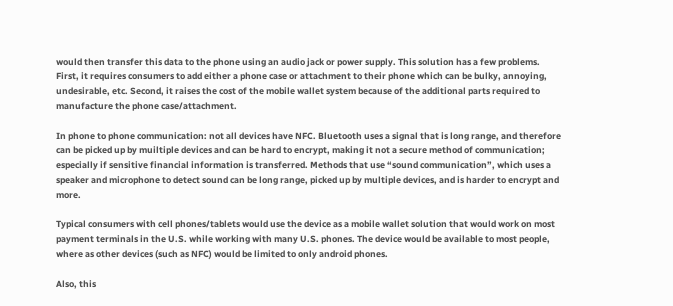would then transfer this data to the phone using an audio jack or power supply. This solution has a few problems. First, it requires consumers to add either a phone case or attachment to their phone which can be bulky, annoying, undesirable, etc. Second, it raises the cost of the mobile wallet system because of the additional parts required to manufacture the phone case/attachment.

In phone to phone communication: not all devices have NFC. Bluetooth uses a signal that is long range, and therefore can be picked up by muiltiple devices and can be hard to encrypt, making it not a secure method of communication; especially if sensitive financial information is transferred. Methods that use “sound communication”, which uses a speaker and microphone to detect sound can be long range, picked up by multiple devices, and is harder to encrypt and more.

Typical consumers with cell phones/tablets would use the device as a mobile wallet solution that would work on most payment terminals in the U.S. while working with many U.S. phones. The device would be available to most people, where as other devices (such as NFC) would be limited to only android phones.

Also, this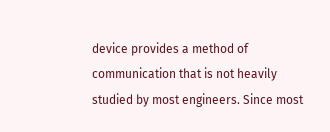device provides a method of communication that is not heavily studied by most engineers. Since most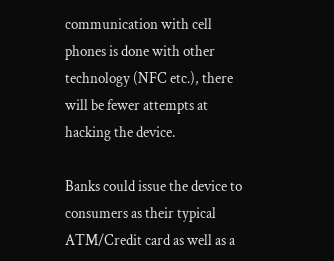communication with cell phones is done with other technology (NFC etc.), there will be fewer attempts at hacking the device.

Banks could issue the device to consumers as their typical ATM/Credit card as well as a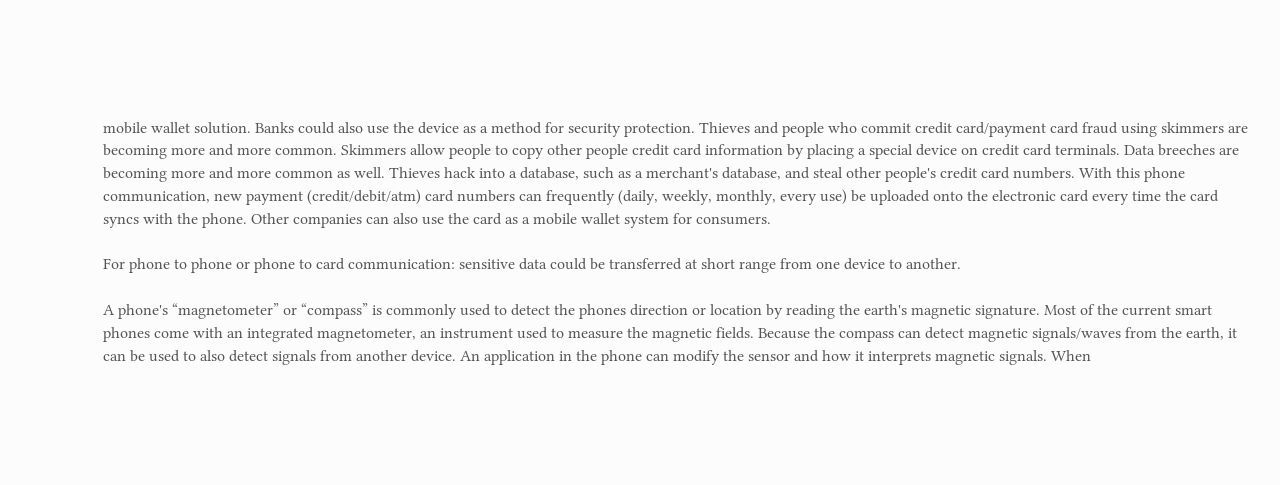mobile wallet solution. Banks could also use the device as a method for security protection. Thieves and people who commit credit card/payment card fraud using skimmers are becoming more and more common. Skimmers allow people to copy other people credit card information by placing a special device on credit card terminals. Data breeches are becoming more and more common as well. Thieves hack into a database, such as a merchant's database, and steal other people's credit card numbers. With this phone communication, new payment (credit/debit/atm) card numbers can frequently (daily, weekly, monthly, every use) be uploaded onto the electronic card every time the card syncs with the phone. Other companies can also use the card as a mobile wallet system for consumers.

For phone to phone or phone to card communication: sensitive data could be transferred at short range from one device to another.

A phone's “magnetometer” or “compass” is commonly used to detect the phones direction or location by reading the earth's magnetic signature. Most of the current smart phones come with an integrated magnetometer, an instrument used to measure the magnetic fields. Because the compass can detect magnetic signals/waves from the earth, it can be used to also detect signals from another device. An application in the phone can modify the sensor and how it interprets magnetic signals. When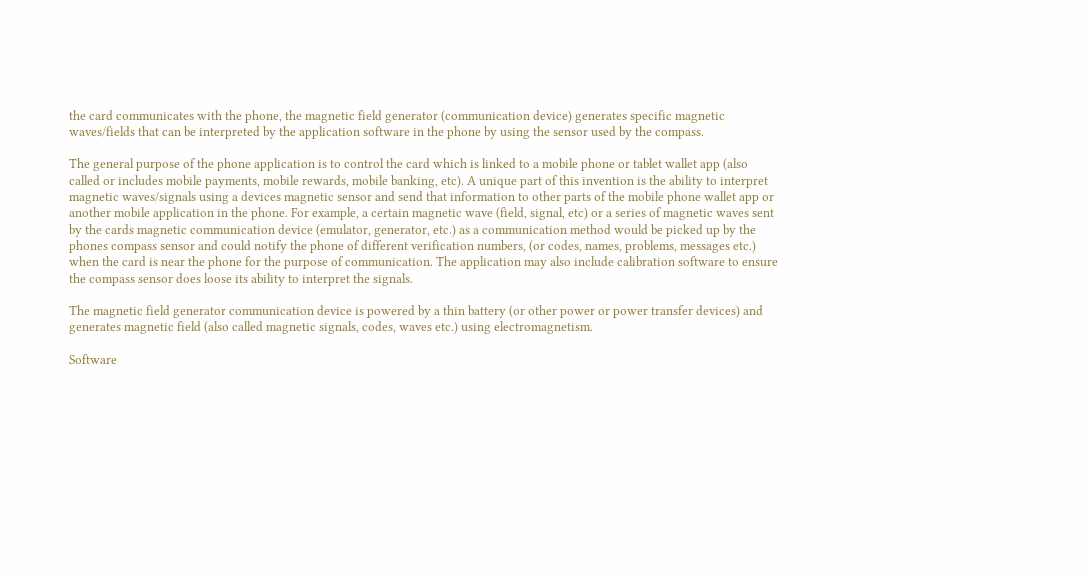the card communicates with the phone, the magnetic field generator (communication device) generates specific magnetic waves/fields that can be interpreted by the application software in the phone by using the sensor used by the compass.

The general purpose of the phone application is to control the card which is linked to a mobile phone or tablet wallet app (also called or includes mobile payments, mobile rewards, mobile banking, etc). A unique part of this invention is the ability to interpret magnetic waves/signals using a devices magnetic sensor and send that information to other parts of the mobile phone wallet app or another mobile application in the phone. For example, a certain magnetic wave (field, signal, etc) or a series of magnetic waves sent by the cards magnetic communication device (emulator, generator, etc.) as a communication method would be picked up by the phones compass sensor and could notify the phone of different verification numbers, (or codes, names, problems, messages etc.) when the card is near the phone for the purpose of communication. The application may also include calibration software to ensure the compass sensor does loose its ability to interpret the signals.

The magnetic field generator communication device is powered by a thin battery (or other power or power transfer devices) and generates magnetic field (also called magnetic signals, codes, waves etc.) using electromagnetism.

Software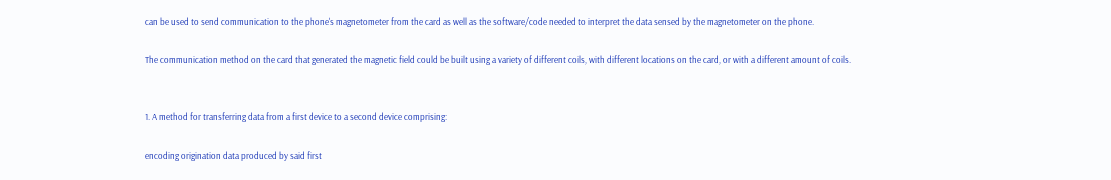can be used to send communication to the phone's magnetometer from the card as well as the software/code needed to interpret the data sensed by the magnetometer on the phone.

The communication method on the card that generated the magnetic field could be built using a variety of different coils, with different locations on the card, or with a different amount of coils.


1. A method for transferring data from a first device to a second device comprising:

encoding origination data produced by said first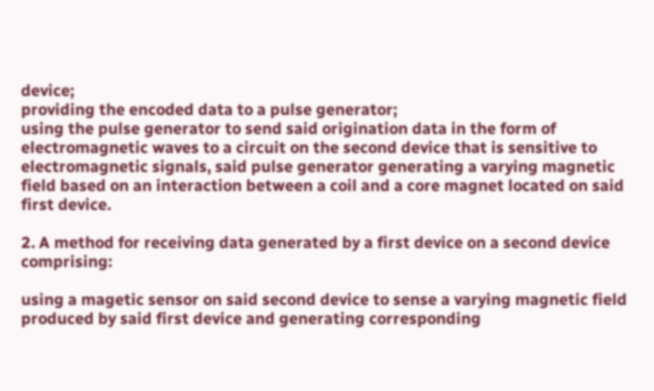device;
providing the encoded data to a pulse generator;
using the pulse generator to send said origination data in the form of electromagnetic waves to a circuit on the second device that is sensitive to electromagnetic signals, said pulse generator generating a varying magnetic field based on an interaction between a coil and a core magnet located on said first device.

2. A method for receiving data generated by a first device on a second device comprising:

using a magetic sensor on said second device to sense a varying magnetic field produced by said first device and generating corresponding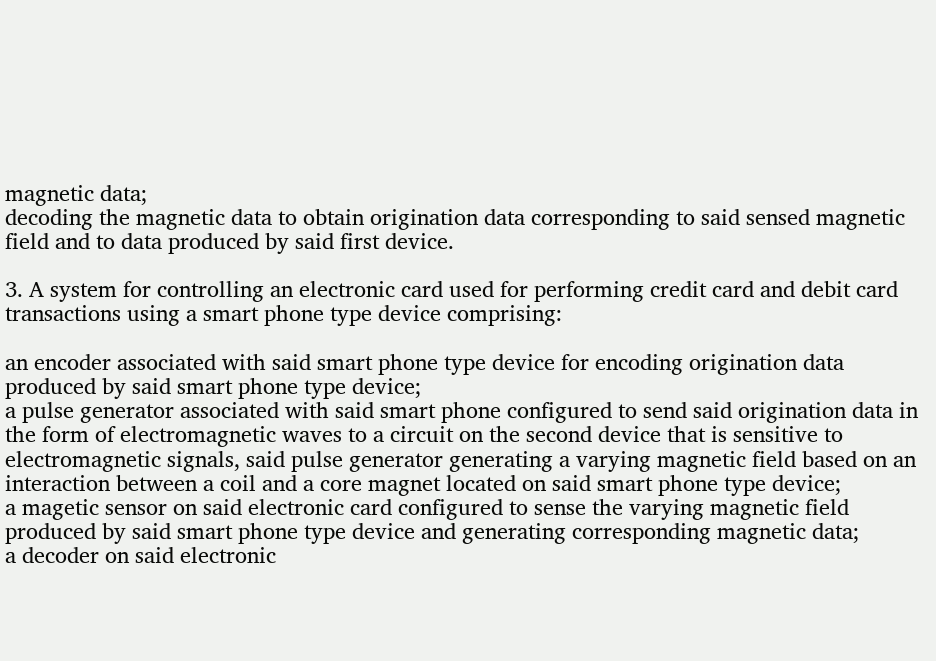magnetic data;
decoding the magnetic data to obtain origination data corresponding to said sensed magnetic field and to data produced by said first device.

3. A system for controlling an electronic card used for performing credit card and debit card transactions using a smart phone type device comprising:

an encoder associated with said smart phone type device for encoding origination data produced by said smart phone type device;
a pulse generator associated with said smart phone configured to send said origination data in the form of electromagnetic waves to a circuit on the second device that is sensitive to electromagnetic signals, said pulse generator generating a varying magnetic field based on an interaction between a coil and a core magnet located on said smart phone type device;
a magetic sensor on said electronic card configured to sense the varying magnetic field produced by said smart phone type device and generating corresponding magnetic data;
a decoder on said electronic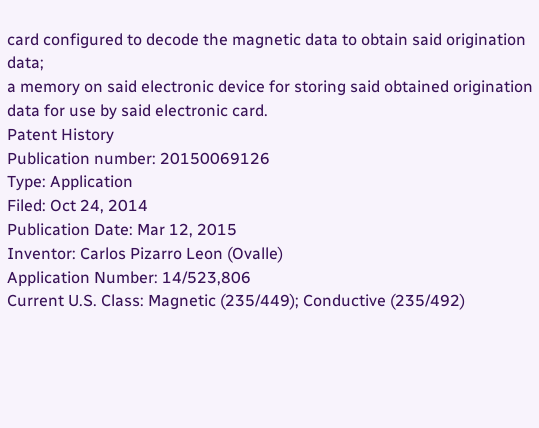card configured to decode the magnetic data to obtain said origination data;
a memory on said electronic device for storing said obtained origination data for use by said electronic card.
Patent History
Publication number: 20150069126
Type: Application
Filed: Oct 24, 2014
Publication Date: Mar 12, 2015
Inventor: Carlos Pizarro Leon (Ovalle)
Application Number: 14/523,806
Current U.S. Class: Magnetic (235/449); Conductive (235/492)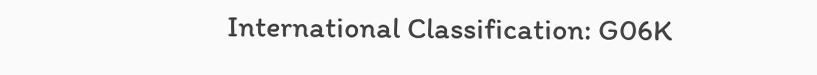International Classification: G06K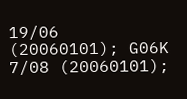19/06 (20060101); G06K 7/08 (20060101);